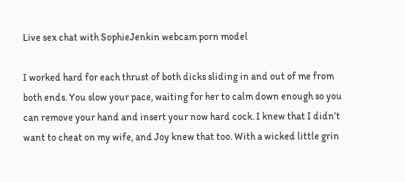Live sex chat with SophieJenkin webcam porn model

I worked hard for each thrust of both dicks sliding in and out of me from both ends. You slow your pace, waiting for her to calm down enough so you can remove your hand and insert your now hard cock. I knew that I didn’t want to cheat on my wife, and Joy knew that too. With a wicked little grin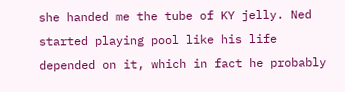she handed me the tube of KY jelly. Ned started playing pool like his life depended on it, which in fact he probably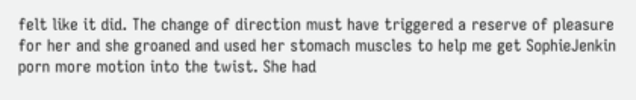felt like it did. The change of direction must have triggered a reserve of pleasure for her and she groaned and used her stomach muscles to help me get SophieJenkin porn more motion into the twist. She had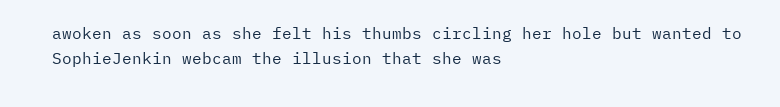awoken as soon as she felt his thumbs circling her hole but wanted to SophieJenkin webcam the illusion that she was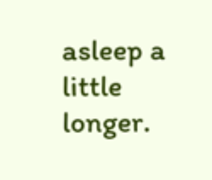asleep a little longer.